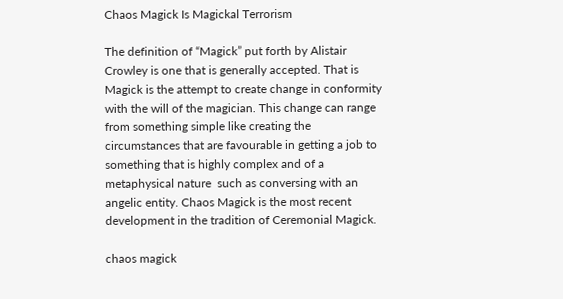Chaos Magick Is Magickal Terrorism

The definition of “Magick” put forth by Alistair Crowley is one that is generally accepted. That is Magick is the attempt to create change in conformity with the will of the magician. This change can range from something simple like creating the circumstances that are favourable in getting a job to something that is highly complex and of a metaphysical nature  such as conversing with an angelic entity. Chaos Magick is the most recent development in the tradition of Ceremonial Magick.

chaos magick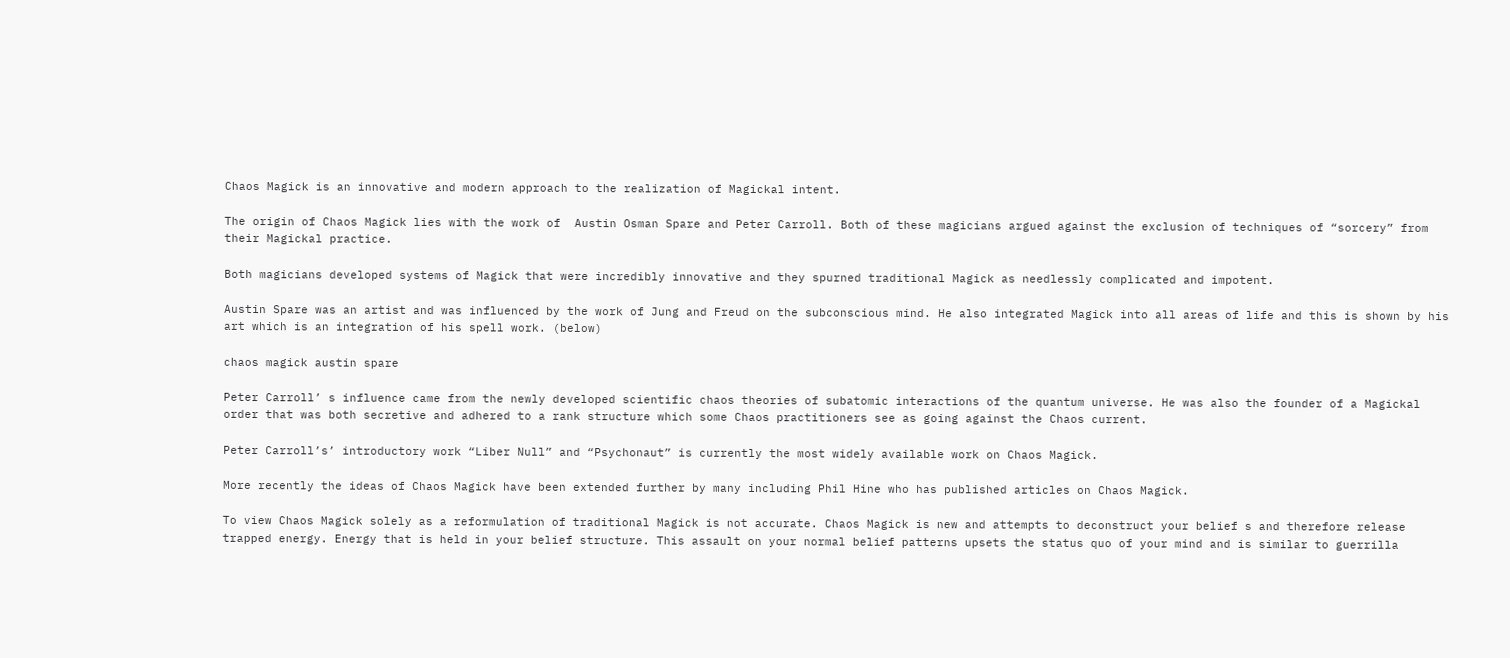Chaos Magick is an innovative and modern approach to the realization of Magickal intent.

The origin of Chaos Magick lies with the work of  Austin Osman Spare and Peter Carroll. Both of these magicians argued against the exclusion of techniques of “sorcery” from their Magickal practice.

Both magicians developed systems of Magick that were incredibly innovative and they spurned traditional Magick as needlessly complicated and impotent.

Austin Spare was an artist and was influenced by the work of Jung and Freud on the subconscious mind. He also integrated Magick into all areas of life and this is shown by his art which is an integration of his spell work. (below)

chaos magick austin spare

Peter Carroll’ s influence came from the newly developed scientific chaos theories of subatomic interactions of the quantum universe. He was also the founder of a Magickal order that was both secretive and adhered to a rank structure which some Chaos practitioners see as going against the Chaos current.

Peter Carroll’s’ introductory work “Liber Null” and “Psychonaut” is currently the most widely available work on Chaos Magick.

More recently the ideas of Chaos Magick have been extended further by many including Phil Hine who has published articles on Chaos Magick.

To view Chaos Magick solely as a reformulation of traditional Magick is not accurate. Chaos Magick is new and attempts to deconstruct your belief s and therefore release trapped energy. Energy that is held in your belief structure. This assault on your normal belief patterns upsets the status quo of your mind and is similar to guerrilla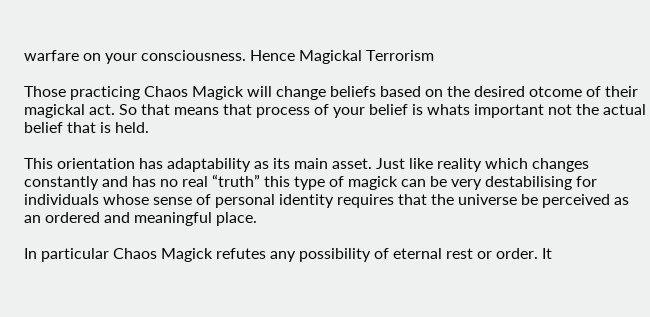warfare on your consciousness. Hence Magickal Terrorism

Those practicing Chaos Magick will change beliefs based on the desired otcome of their magickal act. So that means that process of your belief is whats important not the actual belief that is held.

This orientation has adaptability as its main asset. Just like reality which changes constantly and has no real “truth” this type of magick can be very destabilising for individuals whose sense of personal identity requires that the universe be perceived as an ordered and meaningful place.

In particular Chaos Magick refutes any possibility of eternal rest or order. It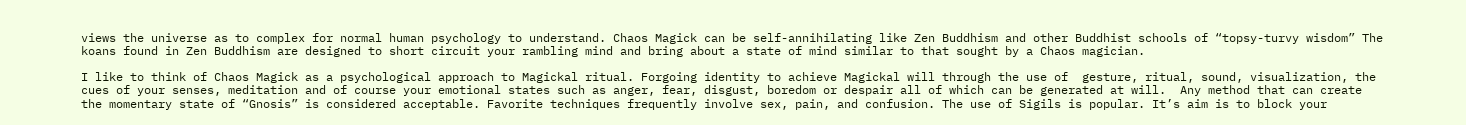views the universe as to complex for normal human psychology to understand. Chaos Magick can be self-annihilating like Zen Buddhism and other Buddhist schools of “topsy-turvy wisdom” The koans found in Zen Buddhism are designed to short circuit your rambling mind and bring about a state of mind similar to that sought by a Chaos magician.

I like to think of Chaos Magick as a psychological approach to Magickal ritual. Forgoing identity to achieve Magickal will through the use of  gesture, ritual, sound, visualization, the cues of your senses, meditation and of course your emotional states such as anger, fear, disgust, boredom or despair all of which can be generated at will.  Any method that can create the momentary state of “Gnosis” is considered acceptable. Favorite techniques frequently involve sex, pain, and confusion. The use of Sigils is popular. It’s aim is to block your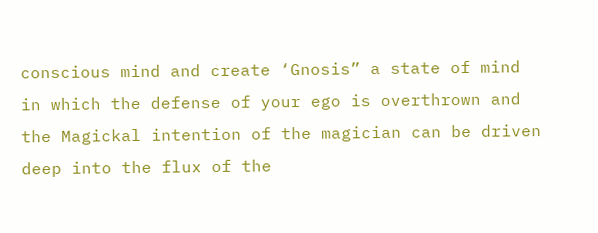conscious mind and create ‘Gnosis” a state of mind in which the defense of your ego is overthrown and the Magickal intention of the magician can be driven deep into the flux of the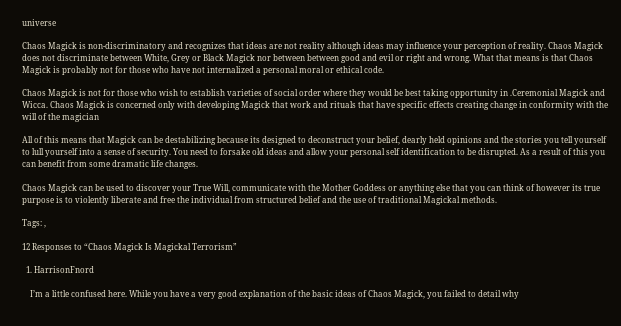universe

Chaos Magick is non-discriminatory and recognizes that ideas are not reality although ideas may influence your perception of reality. Chaos Magick does not discriminate between White, Grey or Black Magick nor between between good and evil or right and wrong. What that means is that Chaos Magick is probably not for those who have not internalized a personal moral or ethical code.

Chaos Magick is not for those who wish to establish varieties of social order where they would be best taking opportunity in .Ceremonial Magick and Wicca. Chaos Magick is concerned only with developing Magick that work and rituals that have specific effects creating change in conformity with the will of the magician

All of this means that Magick can be destabilizing because its designed to deconstruct your belief, dearly held opinions and the stories you tell yourself to lull yourself into a sense of security. You need to forsake old ideas and allow your personal self identification to be disrupted. As a result of this you can benefit from some dramatic life changes.

Chaos Magick can be used to discover your True Will, communicate with the Mother Goddess or anything else that you can think of however its true purpose is to violently liberate and free the individual from structured belief and the use of traditional Magickal methods.

Tags: ,

12 Responses to “Chaos Magick Is Magickal Terrorism”

  1. HarrisonFnord

    I’m a little confused here. While you have a very good explanation of the basic ideas of Chaos Magick, you failed to detail why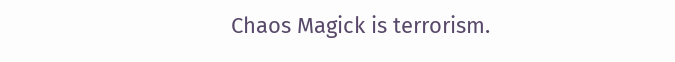Chaos Magick is terrorism.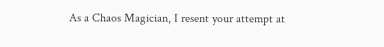As a Chaos Magician, I resent your attempt at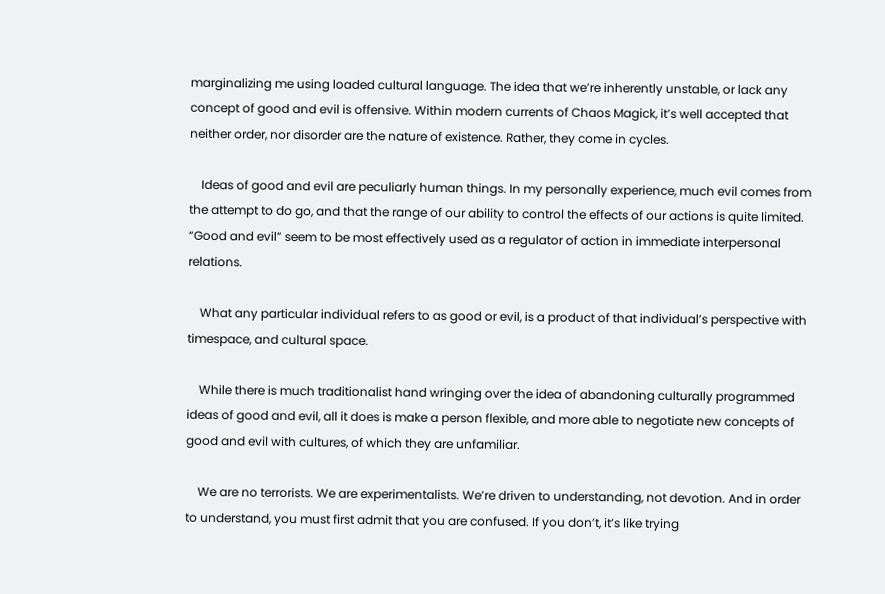marginalizing me using loaded cultural language. The idea that we’re inherently unstable, or lack any concept of good and evil is offensive. Within modern currents of Chaos Magick, it’s well accepted that neither order, nor disorder are the nature of existence. Rather, they come in cycles.

    Ideas of good and evil are peculiarly human things. In my personally experience, much evil comes from the attempt to do go, and that the range of our ability to control the effects of our actions is quite limited. “Good and evil” seem to be most effectively used as a regulator of action in immediate interpersonal relations.

    What any particular individual refers to as good or evil, is a product of that individual’s perspective with timespace, and cultural space.

    While there is much traditionalist hand wringing over the idea of abandoning culturally programmed ideas of good and evil, all it does is make a person flexible, and more able to negotiate new concepts of good and evil with cultures, of which they are unfamiliar.

    We are no terrorists. We are experimentalists. We’re driven to understanding, not devotion. And in order to understand, you must first admit that you are confused. If you don’t, it’s like trying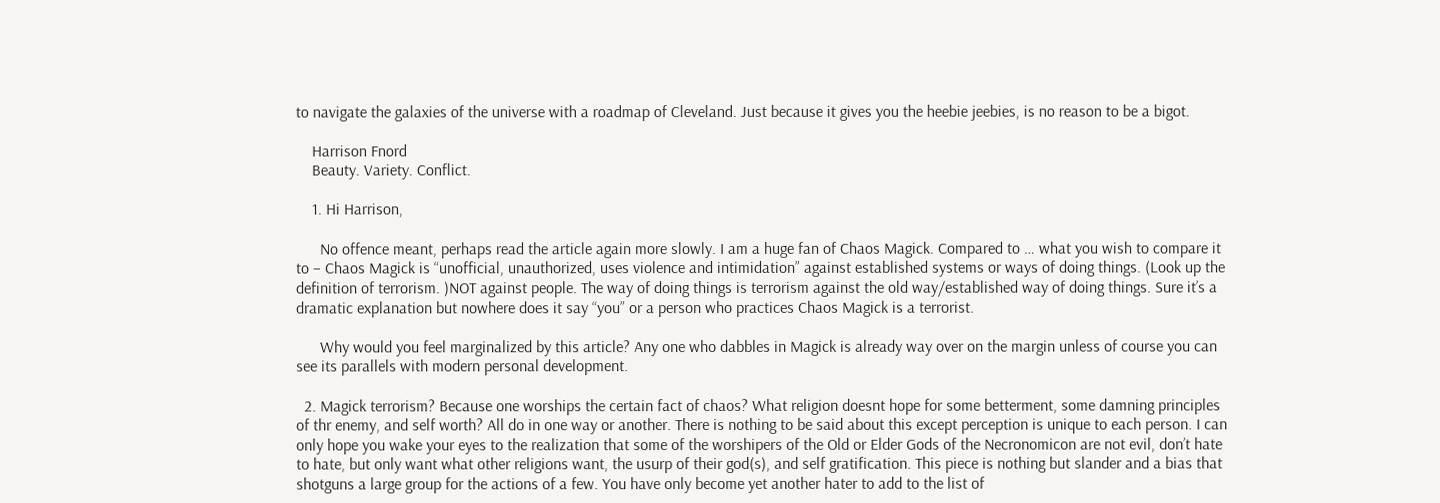to navigate the galaxies of the universe with a roadmap of Cleveland. Just because it gives you the heebie jeebies, is no reason to be a bigot.

    Harrison Fnord
    Beauty. Variety. Conflict.

    1. Hi Harrison,

      No offence meant, perhaps read the article again more slowly. I am a huge fan of Chaos Magick. Compared to … what you wish to compare it to – Chaos Magick is “unofficial, unauthorized, uses violence and intimidation” against established systems or ways of doing things. (Look up the definition of terrorism. )NOT against people. The way of doing things is terrorism against the old way/established way of doing things. Sure it’s a dramatic explanation but nowhere does it say “you” or a person who practices Chaos Magick is a terrorist.

      Why would you feel marginalized by this article? Any one who dabbles in Magick is already way over on the margin unless of course you can see its parallels with modern personal development.

  2. Magick terrorism? Because one worships the certain fact of chaos? What religion doesnt hope for some betterment, some damning principles of thr enemy, and self worth? All do in one way or another. There is nothing to be said about this except perception is unique to each person. I can only hope you wake your eyes to the realization that some of the worshipers of the Old or Elder Gods of the Necronomicon are not evil, don’t hate to hate, but only want what other religions want, the usurp of their god(s), and self gratification. This piece is nothing but slander and a bias that shotguns a large group for the actions of a few. You have only become yet another hater to add to the list of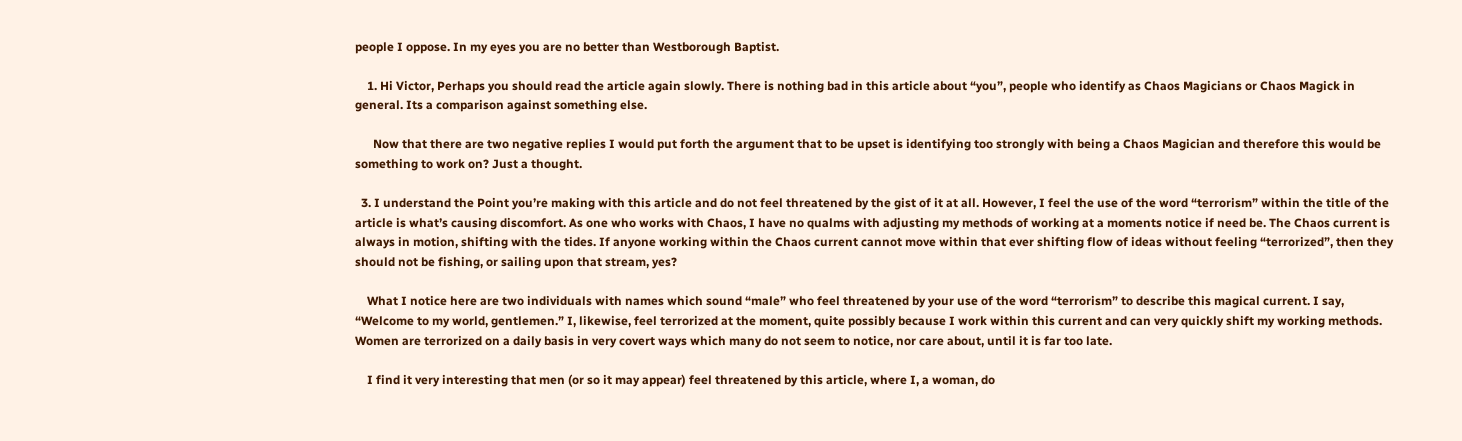people I oppose. In my eyes you are no better than Westborough Baptist.

    1. Hi Victor, Perhaps you should read the article again slowly. There is nothing bad in this article about “you”, people who identify as Chaos Magicians or Chaos Magick in general. Its a comparison against something else.

      Now that there are two negative replies I would put forth the argument that to be upset is identifying too strongly with being a Chaos Magician and therefore this would be something to work on? Just a thought.

  3. I understand the Point you’re making with this article and do not feel threatened by the gist of it at all. However, I feel the use of the word “terrorism” within the title of the article is what’s causing discomfort. As one who works with Chaos, I have no qualms with adjusting my methods of working at a moments notice if need be. The Chaos current is always in motion, shifting with the tides. If anyone working within the Chaos current cannot move within that ever shifting flow of ideas without feeling “terrorized”, then they should not be fishing, or sailing upon that stream, yes?

    What I notice here are two individuals with names which sound “male” who feel threatened by your use of the word “terrorism” to describe this magical current. I say, “Welcome to my world, gentlemen.” I, likewise, feel terrorized at the moment, quite possibly because I work within this current and can very quickly shift my working methods. Women are terrorized on a daily basis in very covert ways which many do not seem to notice, nor care about, until it is far too late.

    I find it very interesting that men (or so it may appear) feel threatened by this article, where I, a woman, do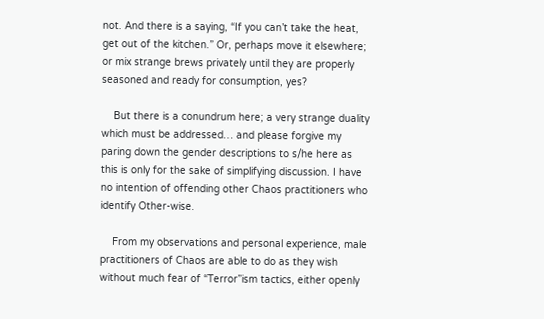not. And there is a saying, “If you can’t take the heat, get out of the kitchen.” Or, perhaps move it elsewhere; or mix strange brews privately until they are properly seasoned and ready for consumption, yes?

    But there is a conundrum here; a very strange duality which must be addressed… and please forgive my paring down the gender descriptions to s/he here as this is only for the sake of simplifying discussion. I have no intention of offending other Chaos practitioners who identify Other-wise.

    From my observations and personal experience, male practitioners of Chaos are able to do as they wish without much fear of “Terror”ism tactics, either openly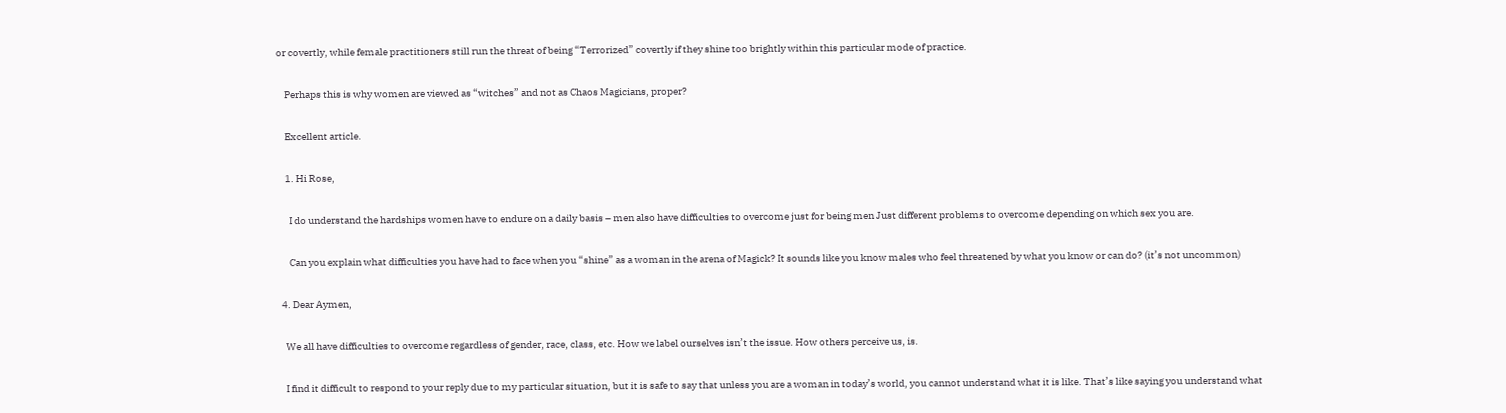or covertly, while female practitioners still run the threat of being “Terrorized” covertly if they shine too brightly within this particular mode of practice.

    Perhaps this is why women are viewed as “witches” and not as Chaos Magicians, proper?

    Excellent article.

    1. Hi Rose,

      I do understand the hardships women have to endure on a daily basis – men also have difficulties to overcome just for being men Just different problems to overcome depending on which sex you are.

      Can you explain what difficulties you have had to face when you “shine” as a woman in the arena of Magick? It sounds like you know males who feel threatened by what you know or can do? (it’s not uncommon)

  4. Dear Aymen,

    We all have difficulties to overcome regardless of gender, race, class, etc. How we label ourselves isn’t the issue. How others perceive us, is.

    I find it difficult to respond to your reply due to my particular situation, but it is safe to say that unless you are a woman in today’s world, you cannot understand what it is like. That’s like saying you understand what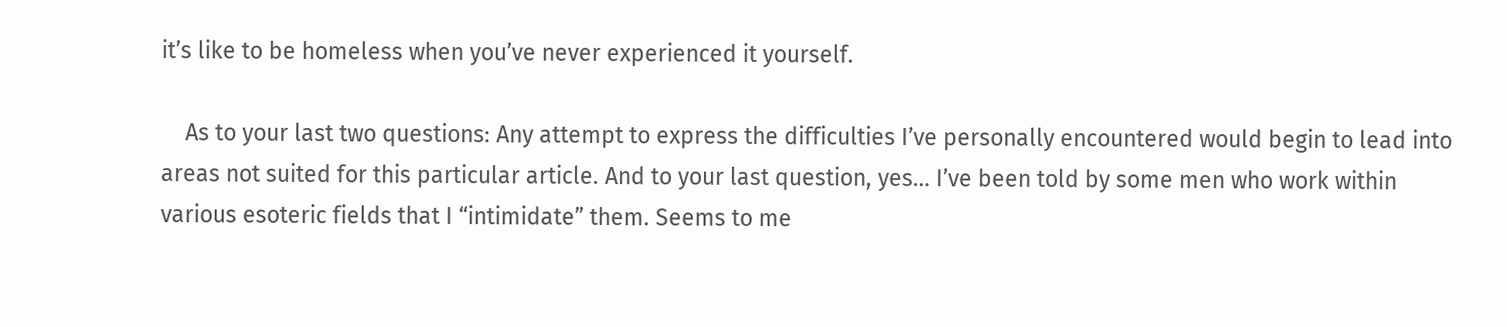it’s like to be homeless when you’ve never experienced it yourself.

    As to your last two questions: Any attempt to express the difficulties I’ve personally encountered would begin to lead into areas not suited for this particular article. And to your last question, yes… I’ve been told by some men who work within various esoteric fields that I “intimidate” them. Seems to me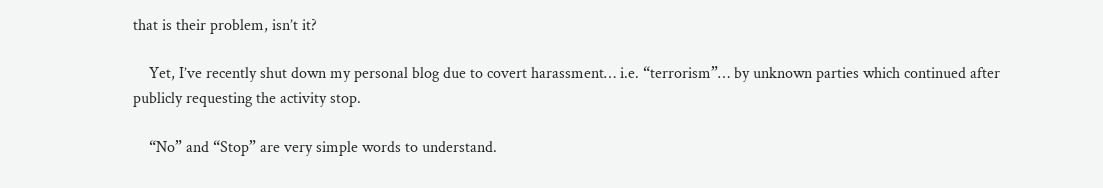that is their problem, isn’t it?

    Yet, I’ve recently shut down my personal blog due to covert harassment… i.e. “terrorism”… by unknown parties which continued after publicly requesting the activity stop.

    “No” and “Stop” are very simple words to understand.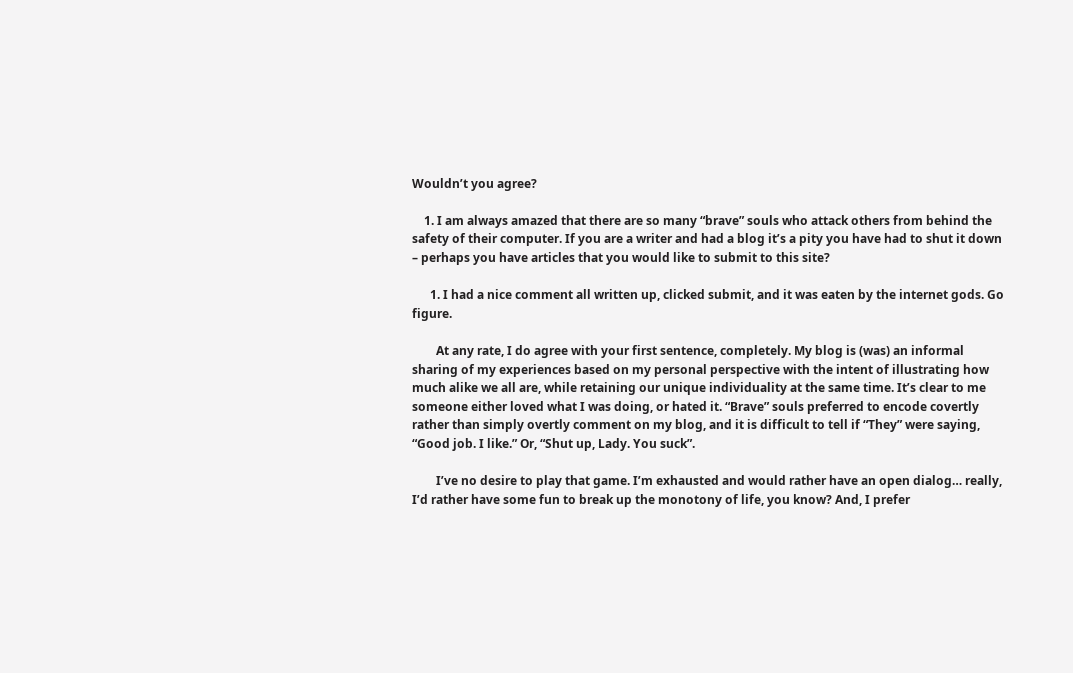Wouldn’t you agree?

    1. I am always amazed that there are so many “brave” souls who attack others from behind the safety of their computer. If you are a writer and had a blog it’s a pity you have had to shut it down – perhaps you have articles that you would like to submit to this site?

      1. I had a nice comment all written up, clicked submit, and it was eaten by the internet gods. Go figure.

        At any rate, I do agree with your first sentence, completely. My blog is (was) an informal sharing of my experiences based on my personal perspective with the intent of illustrating how much alike we all are, while retaining our unique individuality at the same time. It’s clear to me someone either loved what I was doing, or hated it. “Brave” souls preferred to encode covertly rather than simply overtly comment on my blog, and it is difficult to tell if “They” were saying, “Good job. I like.” Or, “Shut up, Lady. You suck”.

        I’ve no desire to play that game. I’m exhausted and would rather have an open dialog… really, I’d rather have some fun to break up the monotony of life, you know? And, I prefer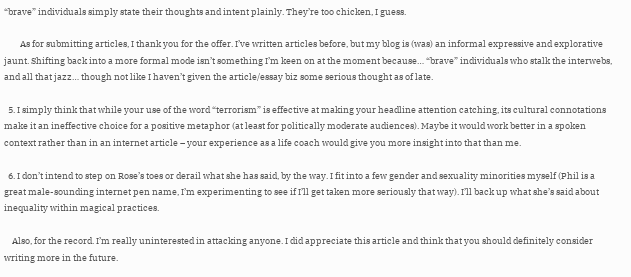“brave” individuals simply state their thoughts and intent plainly. They’re too chicken, I guess.

        As for submitting articles, I thank you for the offer. I’ve written articles before, but my blog is (was) an informal expressive and explorative jaunt. Shifting back into a more formal mode isn’t something I’m keen on at the moment because… “brave” individuals who stalk the interwebs, and all that jazz… though not like I haven’t given the article/essay biz some serious thought as of late.

  5. I simply think that while your use of the word “terrorism” is effective at making your headline attention catching, its cultural connotations make it an ineffective choice for a positive metaphor (at least for politically moderate audiences). Maybe it would work better in a spoken context rather than in an internet article – your experience as a life coach would give you more insight into that than me.

  6. I don’t intend to step on Rose’s toes or derail what she has said, by the way. I fit into a few gender and sexuality minorities myself (Phil is a great male-sounding internet pen name, I’m experimenting to see if I’ll get taken more seriously that way). I’ll back up what she’s said about inequality within magical practices.

    Also, for the record. I’m really uninterested in attacking anyone. I did appreciate this article and think that you should definitely consider writing more in the future.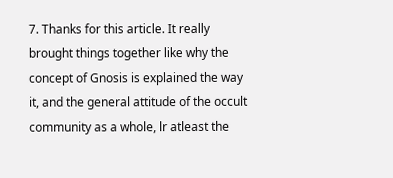7. Thanks for this article. It really brought things together like why the concept of Gnosis is explained the way it, and the general attitude of the occult community as a whole, lr atleast the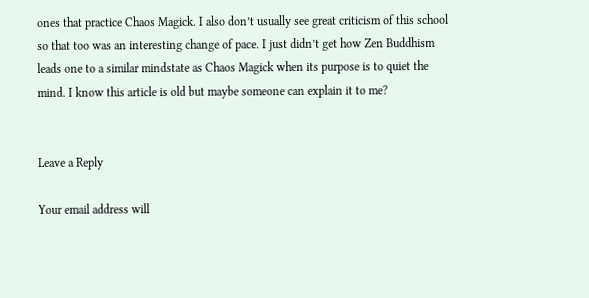ones that practice Chaos Magick. I also don’t usually see great criticism of this school so that too was an interesting change of pace. I just didn’t get how Zen Buddhism leads one to a similar mindstate as Chaos Magick when its purpose is to quiet the mind. I know this article is old but maybe someone can explain it to me?


Leave a Reply

Your email address will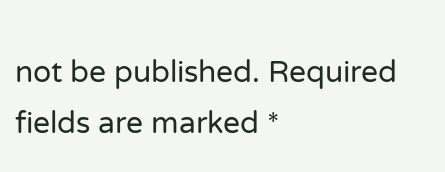not be published. Required fields are marked *